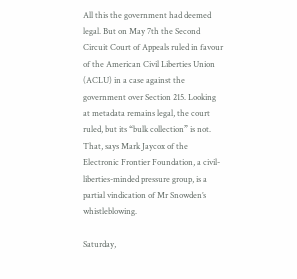All this the government had deemed legal. But on May 7th the Second Circuit Court of Appeals ruled in favour of the American Civil Liberties Union (ACLU) in a case against the government over Section 215. Looking at metadata remains legal, the court ruled, but its “bulk collection” is not. That, says Mark Jaycox of the Electronic Frontier Foundation, a civil-liberties-minded pressure group, is a partial vindication of Mr Snowden’s whistleblowing.

Saturday,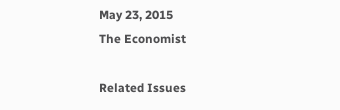May 23, 2015
The Economist

Related Issues